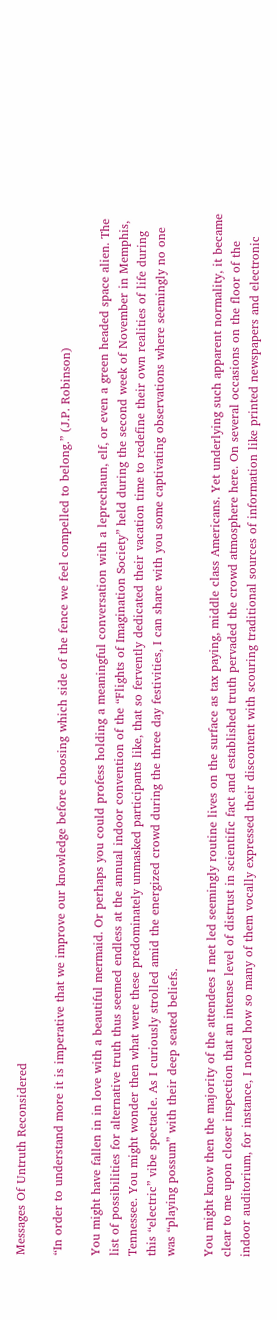Messages Of Untruth Reconsidered

“In order to understand more it is imperative that we improve our knowledge before choosing which side of the fence we feel compelled to belong.” (J.P. Robinson)

You might have fallen in in love with a beautiful mermaid. Or perhaps you could profess holding a meaningful conversation with a leprechaun, elf, or even a green headed space alien. The list of possibilities for alternative truth thus seemed endless at the annual indoor convention of the “Flights of Imagination Society” held during the second week of November in Memphis, Tennessee. You might wonder then what were these predominately unmasked participants like, that so fervently dedicated their vacation time to redefine their own realities of life during this “electric” vibe spectacle. As I curiously strolled amid the energized crowd during the three day festivities, I can share with you some captivating observations where seemingly no one was “playing possum” with their deep seated beliefs.

You might know then the majority of the attendees I met led seemingly routine lives on the surface as tax paying, middle class Americans. Yet underlying such apparent normality, it became clear to me upon closer inspection that an intense level of distrust in scientific fact and established truth pervaded the crowd atmosphere here. On several occasions on the floor of the indoor auditorium, for instance, I noted how so many of them vocally expressed their discontent with scouring traditional sources of information like printed newspapers and electronic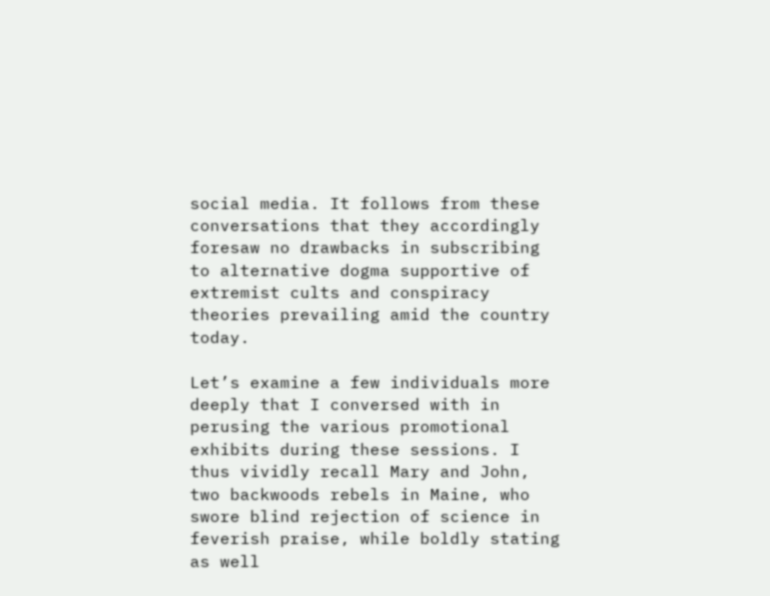social media. It follows from these conversations that they accordingly foresaw no drawbacks in subscribing to alternative dogma supportive of extremist cults and conspiracy theories prevailing amid the country today.

Let’s examine a few individuals more deeply that I conversed with in perusing the various promotional exhibits during these sessions. I thus vividly recall Mary and John, two backwoods rebels in Maine, who swore blind rejection of science in feverish praise, while boldly stating as well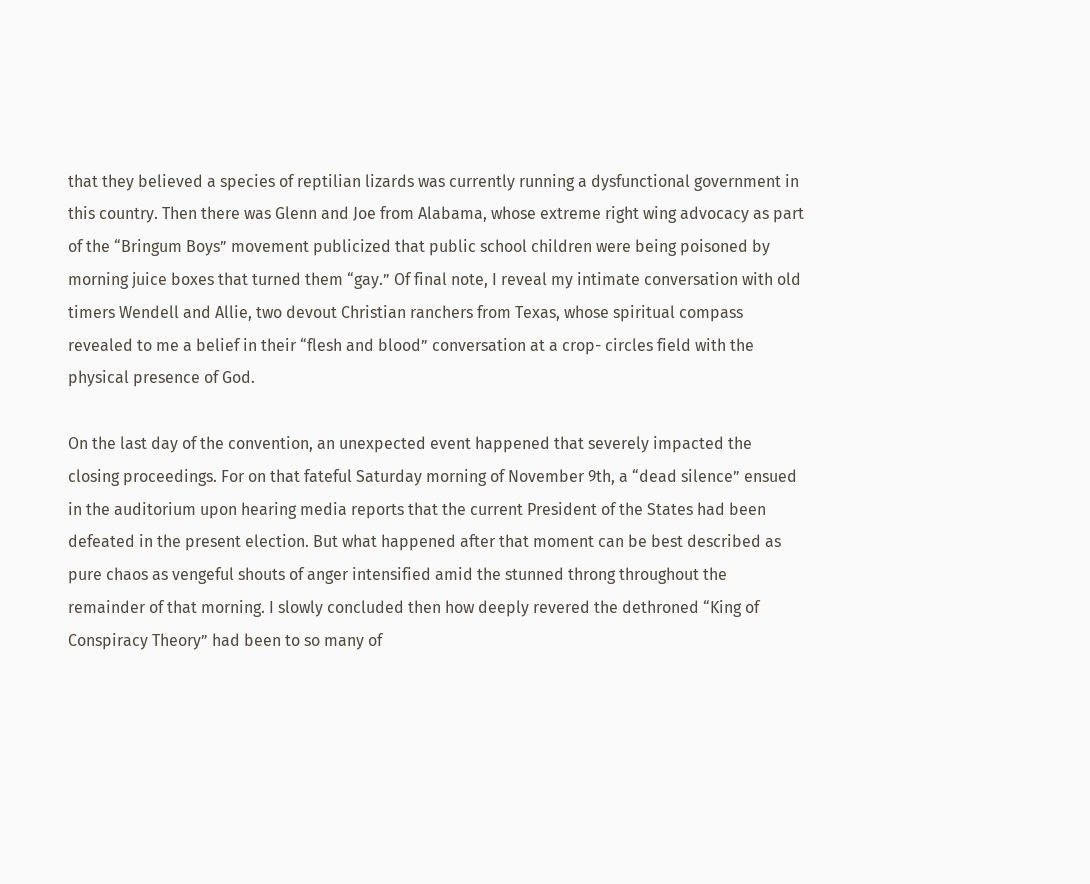that they believed a species of reptilian lizards was currently running a dysfunctional government in this country. Then there was Glenn and Joe from Alabama, whose extreme right wing advocacy as part of the “Bringum Boys” movement publicized that public school children were being poisoned by morning juice boxes that turned them “gay.” Of final note, I reveal my intimate conversation with old timers Wendell and Allie, two devout Christian ranchers from Texas, whose spiritual compass revealed to me a belief in their “flesh and blood” conversation at a crop- circles field with the physical presence of God.

On the last day of the convention, an unexpected event happened that severely impacted the closing proceedings. For on that fateful Saturday morning of November 9th, a “dead silence” ensued in the auditorium upon hearing media reports that the current President of the States had been defeated in the present election. But what happened after that moment can be best described as pure chaos as vengeful shouts of anger intensified amid the stunned throng throughout the remainder of that morning. I slowly concluded then how deeply revered the dethroned “King of Conspiracy Theory” had been to so many of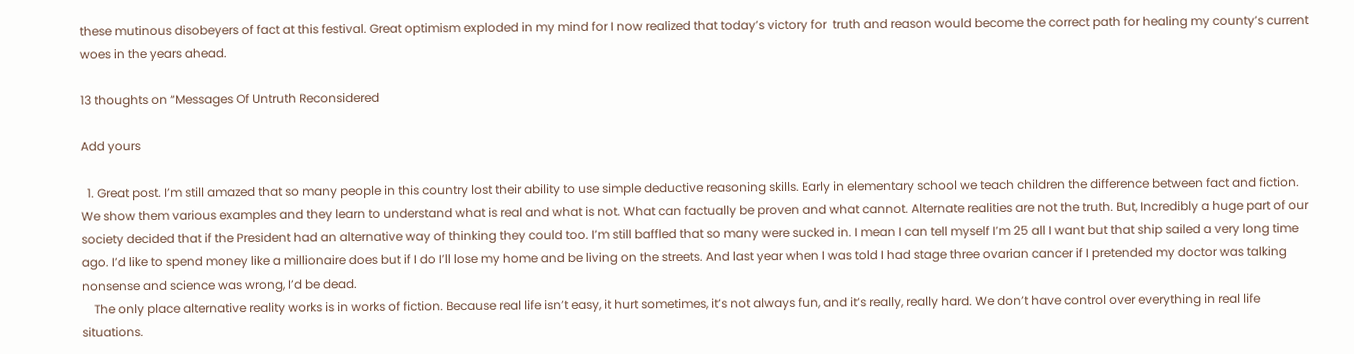these mutinous disobeyers of fact at this festival. Great optimism exploded in my mind for I now realized that today’s victory for  truth and reason would become the correct path for healing my county’s current woes in the years ahead.

13 thoughts on “Messages Of Untruth Reconsidered

Add yours

  1. Great post. I’m still amazed that so many people in this country lost their ability to use simple deductive reasoning skills. Early in elementary school we teach children the difference between fact and fiction. We show them various examples and they learn to understand what is real and what is not. What can factually be proven and what cannot. Alternate realities are not the truth. But, Incredibly a huge part of our society decided that if the President had an alternative way of thinking they could too. I’m still baffled that so many were sucked in. I mean I can tell myself I’m 25 all I want but that ship sailed a very long time ago. I’d like to spend money like a millionaire does but if I do I’ll lose my home and be living on the streets. And last year when I was told I had stage three ovarian cancer if I pretended my doctor was talking nonsense and science was wrong, I’d be dead.
    The only place alternative reality works is in works of fiction. Because real life isn’t easy, it hurt sometimes, it’s not always fun, and it’s really, really hard. We don’t have control over everything in real life situations.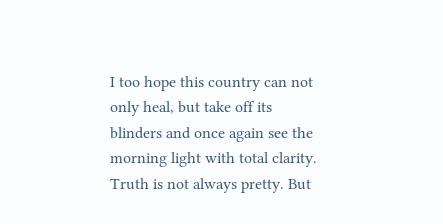I too hope this country can not only heal, but take off its blinders and once again see the morning light with total clarity. Truth is not always pretty. But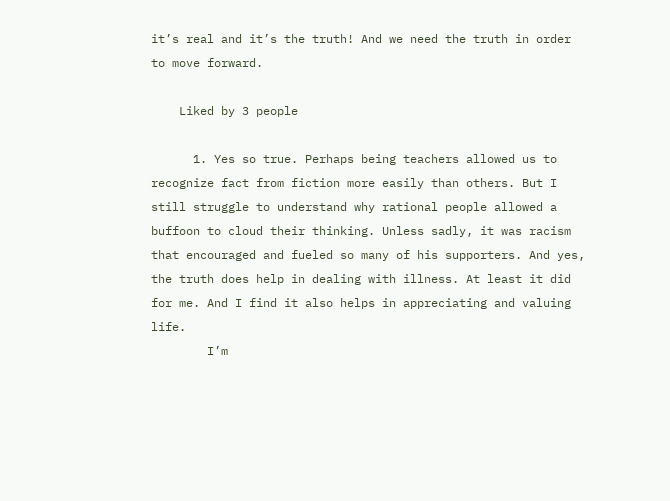it’s real and it’s the truth! And we need the truth in order to move forward.

    Liked by 3 people

      1. Yes so true. Perhaps being teachers allowed us to recognize fact from fiction more easily than others. But I still struggle to understand why rational people allowed a buffoon to cloud their thinking. Unless sadly, it was racism that encouraged and fueled so many of his supporters. And yes, the truth does help in dealing with illness. At least it did for me. And I find it also helps in appreciating and valuing life.
        I’m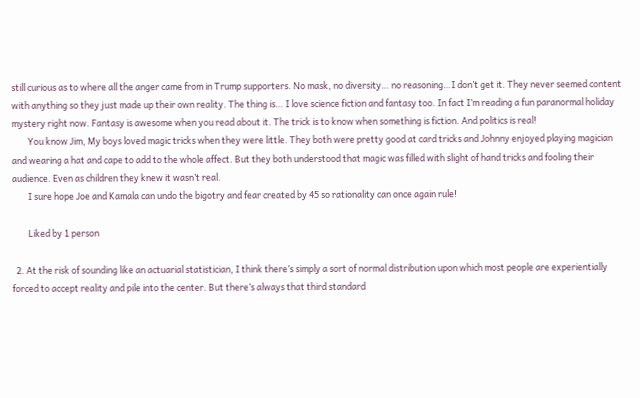still curious as to where all the anger came from in Trump supporters. No mask, no diversity… no reasoning…I don’t get it. They never seemed content with anything so they just made up their own reality. The thing is… I love science fiction and fantasy too. In fact I’m reading a fun paranormal holiday mystery right now. Fantasy is awesome when you read about it. The trick is to know when something is fiction. And politics is real!
        You know Jim, My boys loved magic tricks when they were little. They both were pretty good at card tricks and Johnny enjoyed playing magician and wearing a hat and cape to add to the whole affect. But they both understood that magic was filled with slight of hand tricks and fooling their audience. Even as children they knew it wasn’t real.
        I sure hope Joe and Kamala can undo the bigotry and fear created by 45 so rationality can once again rule!

        Liked by 1 person

  2. At the risk of sounding like an actuarial statistician, I think there’s simply a sort of normal distribution upon which most people are experientially forced to accept reality and pile into the center. But there’s always that third standard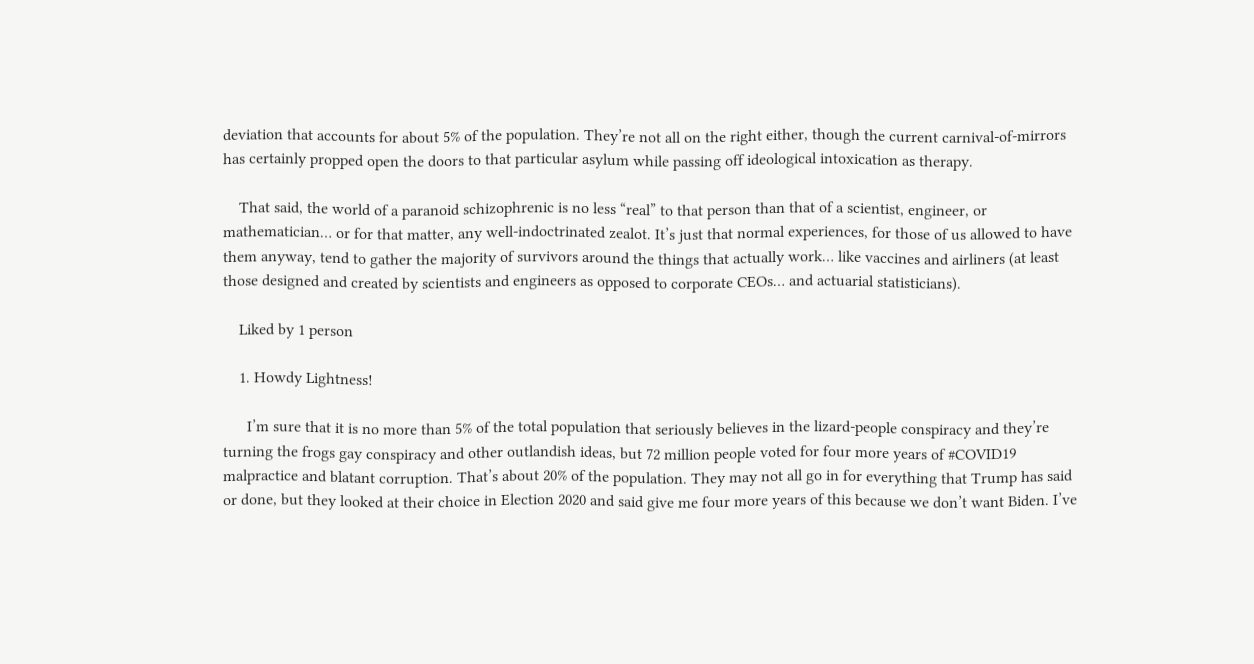deviation that accounts for about 5% of the population. They’re not all on the right either, though the current carnival-of-mirrors has certainly propped open the doors to that particular asylum while passing off ideological intoxication as therapy.

    That said, the world of a paranoid schizophrenic is no less “real” to that person than that of a scientist, engineer, or mathematician… or for that matter, any well-indoctrinated zealot. It’s just that normal experiences, for those of us allowed to have them anyway, tend to gather the majority of survivors around the things that actually work… like vaccines and airliners (at least those designed and created by scientists and engineers as opposed to corporate CEOs… and actuarial statisticians).

    Liked by 1 person

    1. Howdy Lightness!

      I’m sure that it is no more than 5% of the total population that seriously believes in the lizard-people conspiracy and they’re turning the frogs gay conspiracy and other outlandish ideas, but 72 million people voted for four more years of #COVID19 malpractice and blatant corruption. That’s about 20% of the population. They may not all go in for everything that Trump has said or done, but they looked at their choice in Election 2020 and said give me four more years of this because we don’t want Biden. I’ve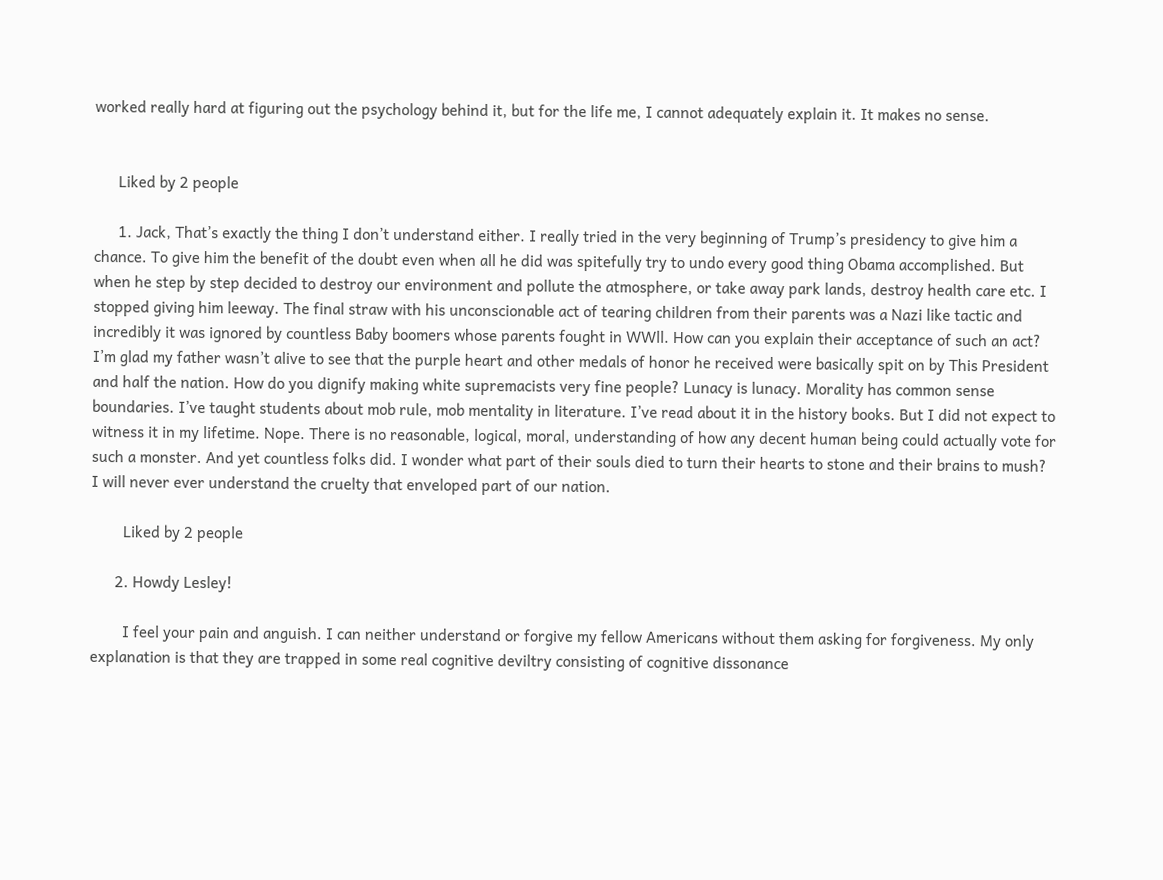worked really hard at figuring out the psychology behind it, but for the life me, I cannot adequately explain it. It makes no sense.


      Liked by 2 people

      1. Jack, That’s exactly the thing I don’t understand either. I really tried in the very beginning of Trump’s presidency to give him a chance. To give him the benefit of the doubt even when all he did was spitefully try to undo every good thing Obama accomplished. But when he step by step decided to destroy our environment and pollute the atmosphere, or take away park lands, destroy health care etc. I stopped giving him leeway. The final straw with his unconscionable act of tearing children from their parents was a Nazi like tactic and incredibly it was ignored by countless Baby boomers whose parents fought in WWll. How can you explain their acceptance of such an act? I’m glad my father wasn’t alive to see that the purple heart and other medals of honor he received were basically spit on by This President and half the nation. How do you dignify making white supremacists very fine people? Lunacy is lunacy. Morality has common sense boundaries. I’ve taught students about mob rule, mob mentality in literature. I’ve read about it in the history books. But I did not expect to witness it in my lifetime. Nope. There is no reasonable, logical, moral, understanding of how any decent human being could actually vote for such a monster. And yet countless folks did. I wonder what part of their souls died to turn their hearts to stone and their brains to mush? I will never ever understand the cruelty that enveloped part of our nation.

        Liked by 2 people

      2. Howdy Lesley!

        I feel your pain and anguish. I can neither understand or forgive my fellow Americans without them asking for forgiveness. My only explanation is that they are trapped in some real cognitive deviltry consisting of cognitive dissonance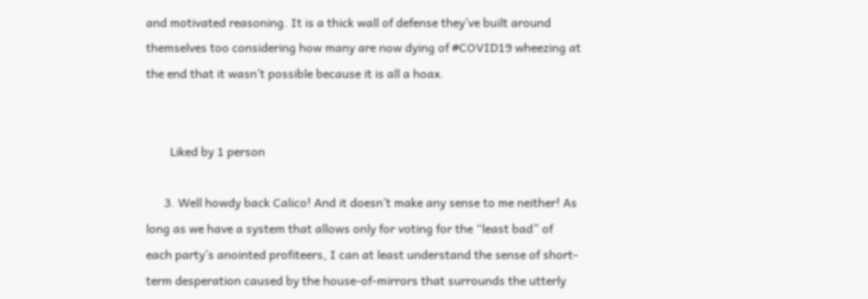and motivated reasoning. It is a thick wall of defense they’ve built around themselves too considering how many are now dying of #COVID19 wheezing at the end that it wasn’t possible because it is all a hoax.


        Liked by 1 person

      3. Well howdy back Calico! And it doesn’t make any sense to me neither! As long as we have a system that allows only for voting for the “least bad” of each party’s anointed profiteers, I can at least understand the sense of short-term desperation caused by the house-of-mirrors that surrounds the utterly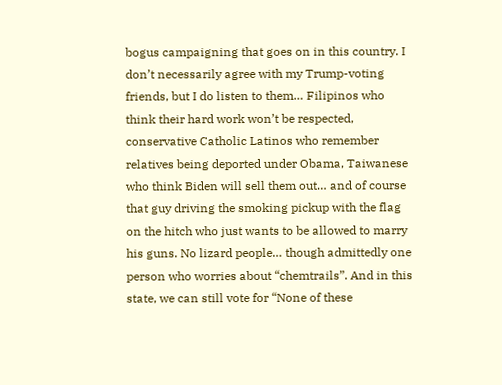bogus campaigning that goes on in this country. I don’t necessarily agree with my Trump-voting friends, but I do listen to them… Filipinos who think their hard work won’t be respected, conservative Catholic Latinos who remember relatives being deported under Obama, Taiwanese who think Biden will sell them out… and of course that guy driving the smoking pickup with the flag on the hitch who just wants to be allowed to marry his guns. No lizard people… though admittedly one person who worries about “chemtrails”. And in this state, we can still vote for “None of these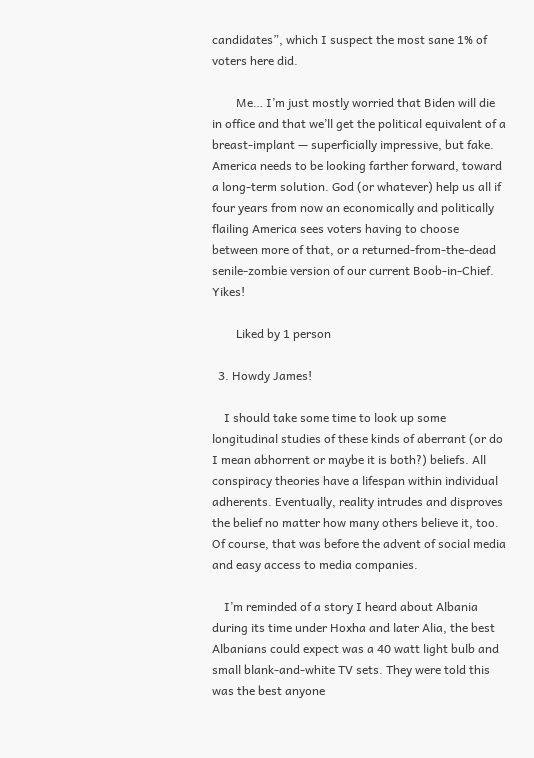candidates”, which I suspect the most sane 1% of voters here did.

        Me… I’m just mostly worried that Biden will die in office and that we’ll get the political equivalent of a breast-implant — superficially impressive, but fake. America needs to be looking farther forward, toward a long-term solution. God (or whatever) help us all if four years from now an economically and politically flailing America sees voters having to choose between more of that, or a returned-from-the-dead senile-zombie version of our current Boob-in-Chief. Yikes!

        Liked by 1 person

  3. Howdy James!

    I should take some time to look up some longitudinal studies of these kinds of aberrant (or do I mean abhorrent or maybe it is both?) beliefs. All conspiracy theories have a lifespan within individual adherents. Eventually, reality intrudes and disproves the belief no matter how many others believe it, too. Of course, that was before the advent of social media and easy access to media companies.

    I’m reminded of a story I heard about Albania during its time under Hoxha and later Alia, the best Albanians could expect was a 40 watt light bulb and small blank-and-white TV sets. They were told this was the best anyone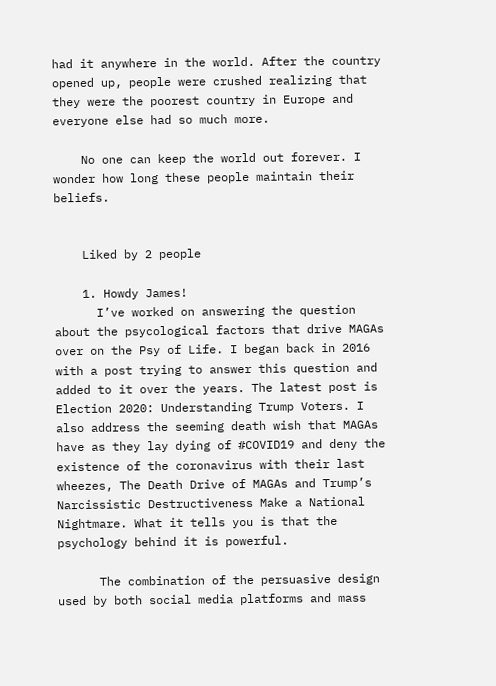had it anywhere in the world. After the country opened up, people were crushed realizing that they were the poorest country in Europe and everyone else had so much more.

    No one can keep the world out forever. I wonder how long these people maintain their beliefs.


    Liked by 2 people

    1. Howdy James!
      I’ve worked on answering the question about the psycological factors that drive MAGAs over on the Psy of Life. I began back in 2016 with a post trying to answer this question and added to it over the years. The latest post is Election 2020: Understanding Trump Voters. I also address the seeming death wish that MAGAs have as they lay dying of #COVID19 and deny the existence of the coronavirus with their last wheezes, The Death Drive of MAGAs and Trump’s Narcissistic Destructiveness Make a National Nightmare. What it tells you is that the psychology behind it is powerful.

      The combination of the persuasive design used by both social media platforms and mass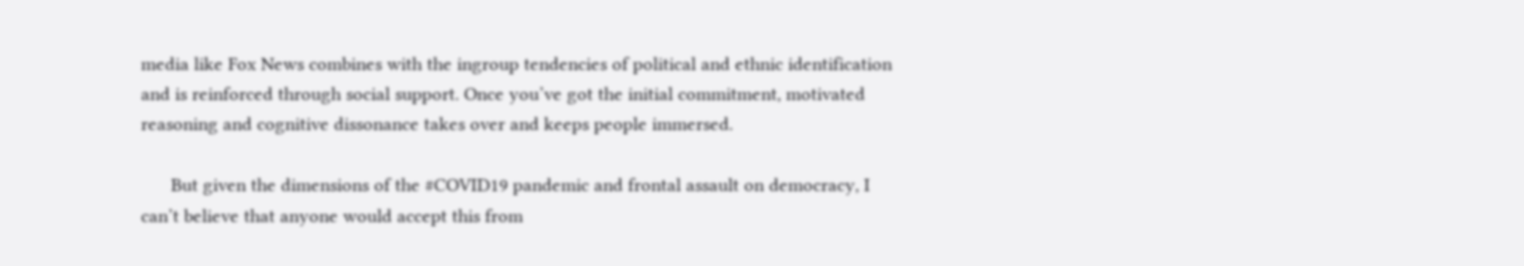media like Fox News combines with the ingroup tendencies of political and ethnic identification and is reinforced through social support. Once you’ve got the initial commitment, motivated reasoning and cognitive dissonance takes over and keeps people immersed.

      But given the dimensions of the #COVID19 pandemic and frontal assault on democracy, I can’t believe that anyone would accept this from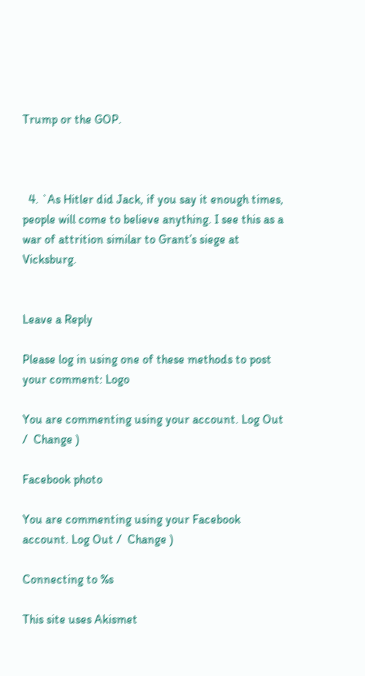Trump or the GOP.



  4. `As Hitler did Jack, if you say it enough times, people will come to believe anything. I see this as a war of attrition similar to Grant’s siege at Vicksburg.


Leave a Reply

Please log in using one of these methods to post your comment: Logo

You are commenting using your account. Log Out /  Change )

Facebook photo

You are commenting using your Facebook account. Log Out /  Change )

Connecting to %s

This site uses Akismet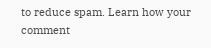to reduce spam. Learn how your comment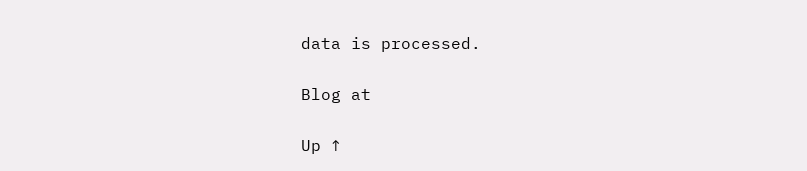data is processed.

Blog at

Up ↑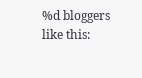%d bloggers like this: